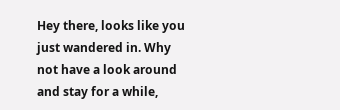Hey there, looks like you just wandered in. Why not have a look around and stay for a while,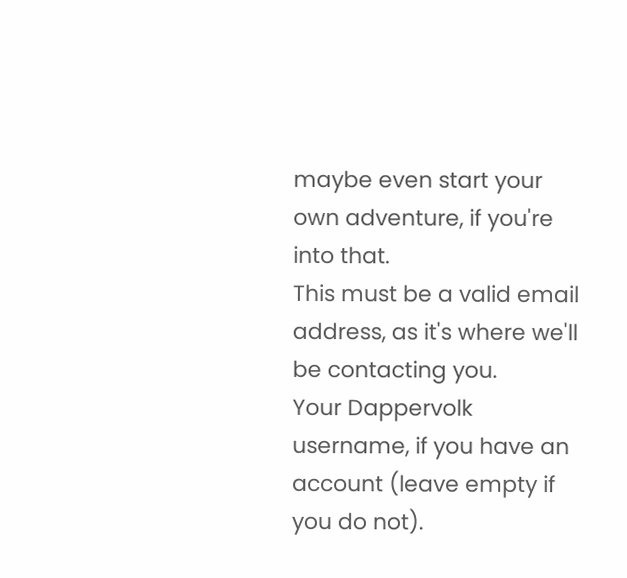maybe even start your own adventure, if you're into that.
This must be a valid email address, as it's where we'll be contacting you.
Your Dappervolk username, if you have an account (leave empty if you do not).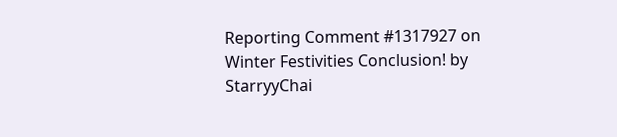Reporting Comment #1317927 on Winter Festivities Conclusion! by StarryyChai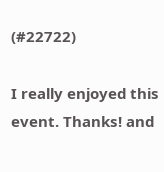(#22722)

I really enjoyed this event. Thanks! and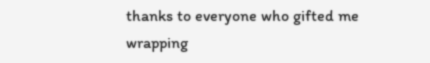thanks to everyone who gifted me wrapping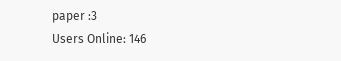paper :3
Users Online: 146